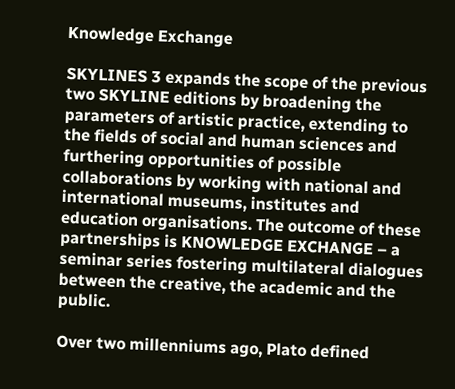Knowledge Exchange

SKYLINES 3 expands the scope of the previous two SKYLINE editions by broadening the parameters of artistic practice, extending to the fields of social and human sciences and furthering opportunities of possible collaborations by working with national and international museums, institutes and education organisations. The outcome of these partnerships is KNOWLEDGE EXCHANGE – a seminar series fostering multilateral dialogues between the creative, the academic and the public.

Over two millenniums ago, Plato defined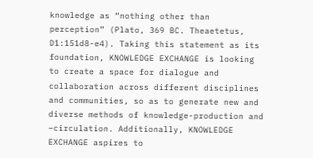knowledge as “nothing other than perception” (Plato, 369 BC. Theaetetus, D1:151d8-e4). Taking this statement as its foundation, KNOWLEDGE EXCHANGE is looking to create a space for dialogue and collaboration across different disciplines and communities, so as to generate new and diverse methods of knowledge-production and –circulation. Additionally, KNOWLEDGE EXCHANGE aspires to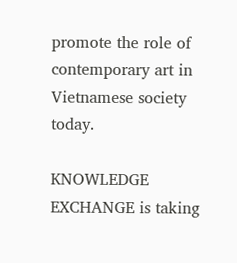promote the role of contemporary art in Vietnamese society today.

KNOWLEDGE EXCHANGE is taking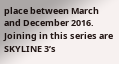place between March and December 2016. Joining in this series are SKYLINE 3’s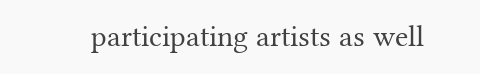participating artists as well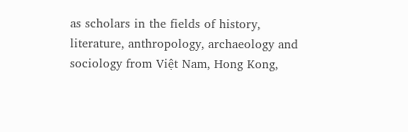as scholars in the fields of history, literature, anthropology, archaeology and sociology from Việt Nam, Hong Kong,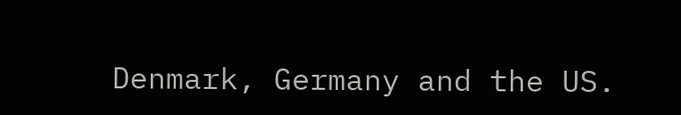Denmark, Germany and the US.